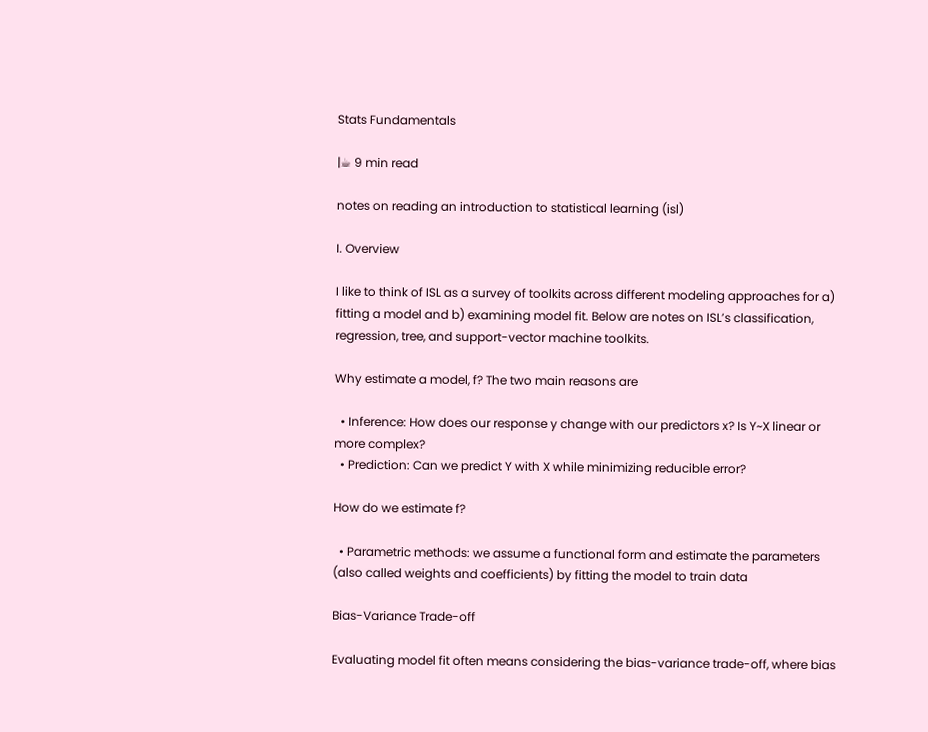Stats Fundamentals

|☕ 9 min read

notes on reading an introduction to statistical learning (isl)

I. Overview

I like to think of ISL as a survey of toolkits across different modeling approaches for a) fitting a model and b) examining model fit. Below are notes on ISL’s classification, regression, tree, and support-vector machine toolkits.

Why estimate a model, f? The two main reasons are

  • Inference: How does our response y change with our predictors x? Is Y~X linear or more complex?
  • Prediction: Can we predict Y with X while minimizing reducible error?

How do we estimate f?

  • Parametric methods: we assume a functional form and estimate the parameters (also called weights and coefficients) by fitting the model to train data

Bias-Variance Trade-off

Evaluating model fit often means considering the bias-variance trade-off, where bias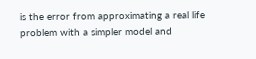is the error from approximating a real life problem with a simpler model and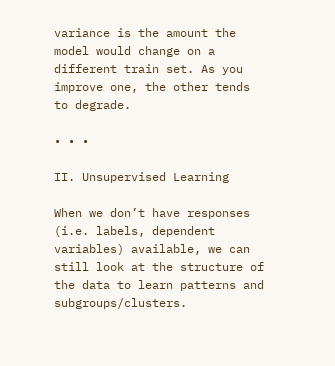variance is the amount the model would change on a different train set. As you improve one, the other tends to degrade.

• • •

II. Unsupervised Learning

When we don’t have responses (i.e. labels, dependent variables) available, we can still look at the structure of the data to learn patterns and subgroups/clusters.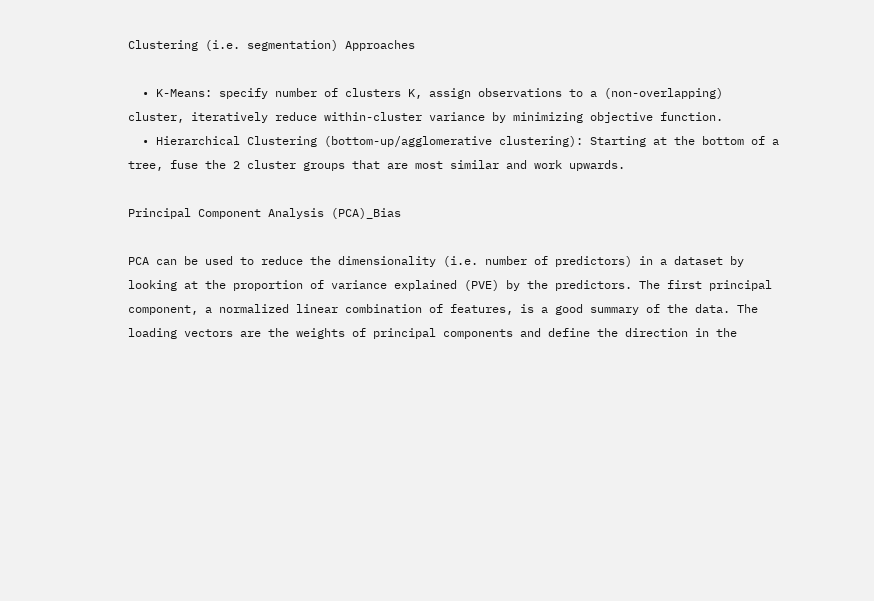Clustering (i.e. segmentation) Approaches

  • K-Means: specify number of clusters K, assign observations to a (non-overlapping) cluster, iteratively reduce within-cluster variance by minimizing objective function.
  • Hierarchical Clustering (bottom-up/agglomerative clustering): Starting at the bottom of a tree, fuse the 2 cluster groups that are most similar and work upwards.

Principal Component Analysis (PCA)_Bias

PCA can be used to reduce the dimensionality (i.e. number of predictors) in a dataset by looking at the proportion of variance explained (PVE) by the predictors. The first principal component, a normalized linear combination of features, is a good summary of the data. The loading vectors are the weights of principal components and define the direction in the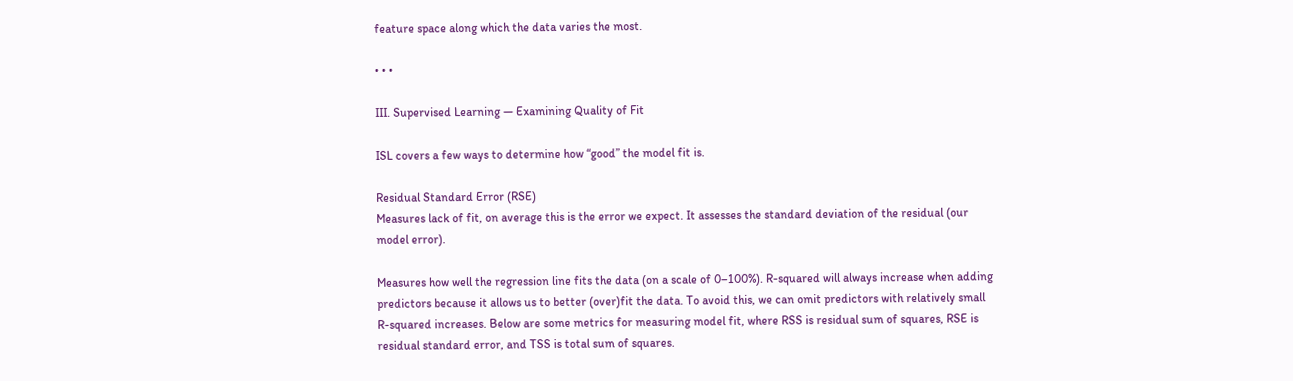feature space along which the data varies the most.

• • •

III. Supervised Learning — Examining Quality of Fit

ISL covers a few ways to determine how “good” the model fit is.

Residual Standard Error (RSE)
Measures lack of fit, on average this is the error we expect. It assesses the standard deviation of the residual (our model error).

Measures how well the regression line fits the data (on a scale of 0–100%). R-squared will always increase when adding predictors because it allows us to better (over)fit the data. To avoid this, we can omit predictors with relatively small R-squared increases. Below are some metrics for measuring model fit, where RSS is residual sum of squares, RSE is residual standard error, and TSS is total sum of squares.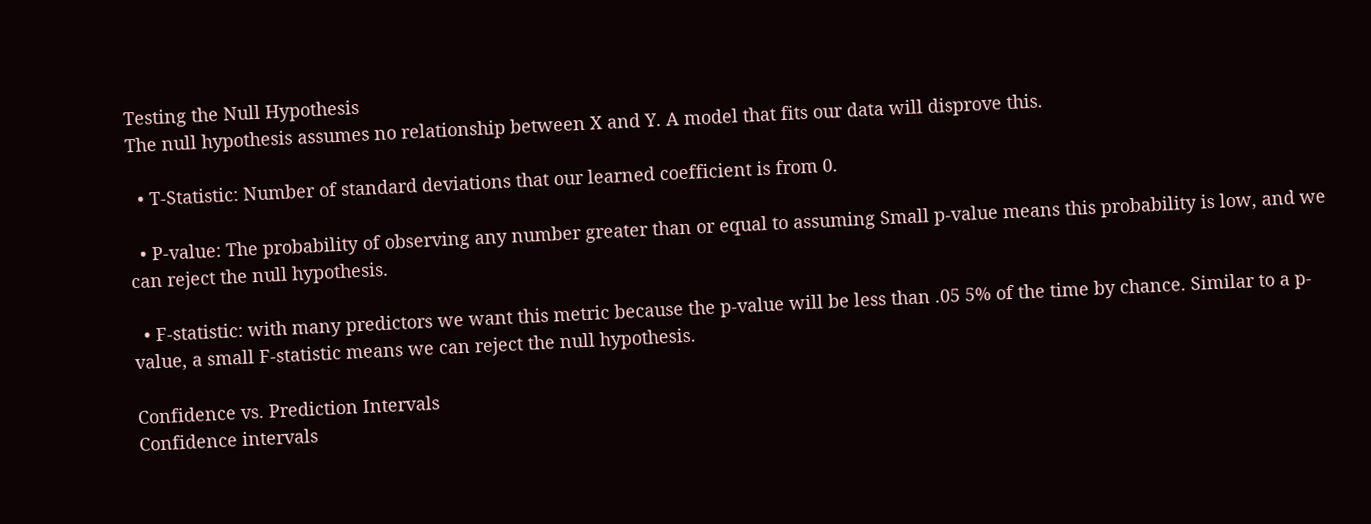Testing the Null Hypothesis
The null hypothesis assumes no relationship between X and Y. A model that fits our data will disprove this.

  • T-Statistic: Number of standard deviations that our learned coefficient is from 0.

  • P-value: The probability of observing any number greater than or equal to assuming Small p-value means this probability is low, and we can reject the null hypothesis.

  • F-statistic: with many predictors we want this metric because the p-value will be less than .05 5% of the time by chance. Similar to a p-value, a small F-statistic means we can reject the null hypothesis.

Confidence vs. Prediction Intervals
Confidence intervals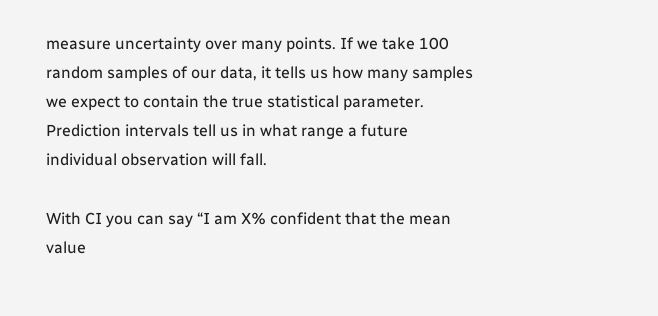measure uncertainty over many points. If we take 100 random samples of our data, it tells us how many samples we expect to contain the true statistical parameter. Prediction intervals tell us in what range a future individual observation will fall.

With CI you can say “I am X% confident that the mean value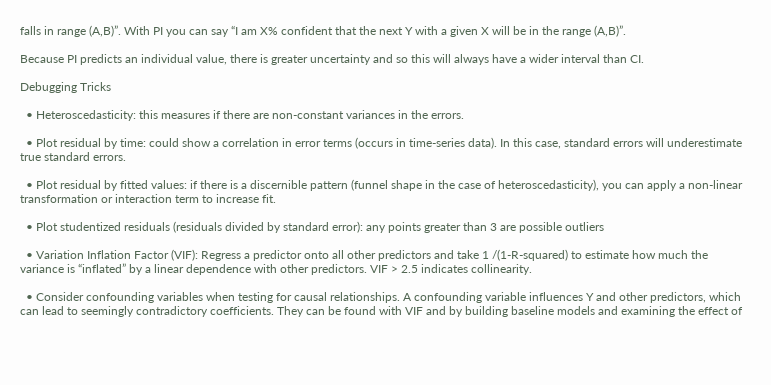falls in range (A,B)”. With PI you can say “I am X% confident that the next Y with a given X will be in the range (A,B)”.

Because PI predicts an individual value, there is greater uncertainty and so this will always have a wider interval than CI.

Debugging Tricks

  • Heteroscedasticity: this measures if there are non-constant variances in the errors.

  • Plot residual by time: could show a correlation in error terms (occurs in time-series data). In this case, standard errors will underestimate true standard errors.

  • Plot residual by fitted values: if there is a discernible pattern (funnel shape in the case of heteroscedasticity), you can apply a non-linear transformation or interaction term to increase fit.

  • Plot studentized residuals (residuals divided by standard error): any points greater than 3 are possible outliers

  • Variation Inflation Factor (VIF): Regress a predictor onto all other predictors and take 1 /(1-R-squared) to estimate how much the variance is “inflated” by a linear dependence with other predictors. VIF > 2.5 indicates collinearity.

  • Consider confounding variables when testing for causal relationships. A confounding variable influences Y and other predictors, which can lead to seemingly contradictory coefficients. They can be found with VIF and by building baseline models and examining the effect of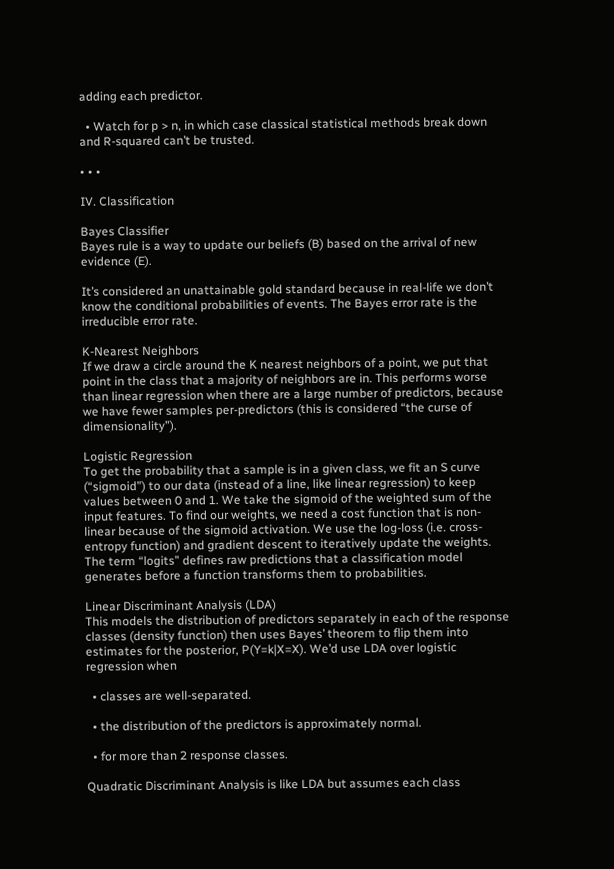adding each predictor.

  • Watch for p > n, in which case classical statistical methods break down and R-squared can’t be trusted.

• • •

IV. Classification

Bayes Classifier
Bayes rule is a way to update our beliefs (B) based on the arrival of new evidence (E).

It’s considered an unattainable gold standard because in real-life we don’t know the conditional probabilities of events. The Bayes error rate is the irreducible error rate.

K-Nearest Neighbors
If we draw a circle around the K nearest neighbors of a point, we put that point in the class that a majority of neighbors are in. This performs worse than linear regression when there are a large number of predictors, because we have fewer samples per-predictors (this is considered “the curse of dimensionality”).

Logistic Regression
To get the probability that a sample is in a given class, we fit an S curve (“sigmoid”) to our data (instead of a line, like linear regression) to keep values between 0 and 1. We take the sigmoid of the weighted sum of the input features. To find our weights, we need a cost function that is non-linear because of the sigmoid activation. We use the log-loss (i.e. cross-entropy function) and gradient descent to iteratively update the weights. The term “logits” defines raw predictions that a classification model generates before a function transforms them to probabilities.

Linear Discriminant Analysis (LDA)
This models the distribution of predictors separately in each of the response classes (density function) then uses Bayes’ theorem to flip them into estimates for the posterior, P(Y=k|X=X). We’d use LDA over logistic regression when

  • classes are well-separated.

  • the distribution of the predictors is approximately normal.

  • for more than 2 response classes.

Quadratic Discriminant Analysis is like LDA but assumes each class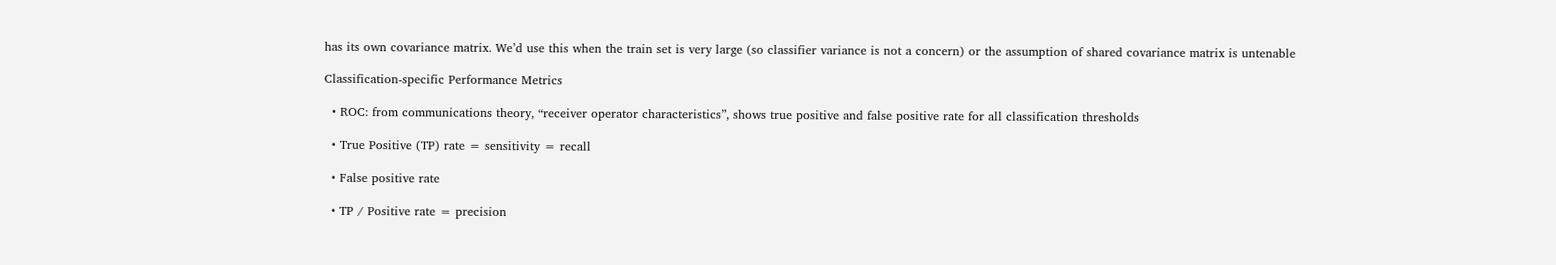has its own covariance matrix. We’d use this when the train set is very large (so classifier variance is not a concern) or the assumption of shared covariance matrix is untenable

Classification-specific Performance Metrics

  • ROC: from communications theory, “receiver operator characteristics”, shows true positive and false positive rate for all classification thresholds

  • True Positive (TP) rate = sensitivity = recall

  • False positive rate

  • TP / Positive rate = precision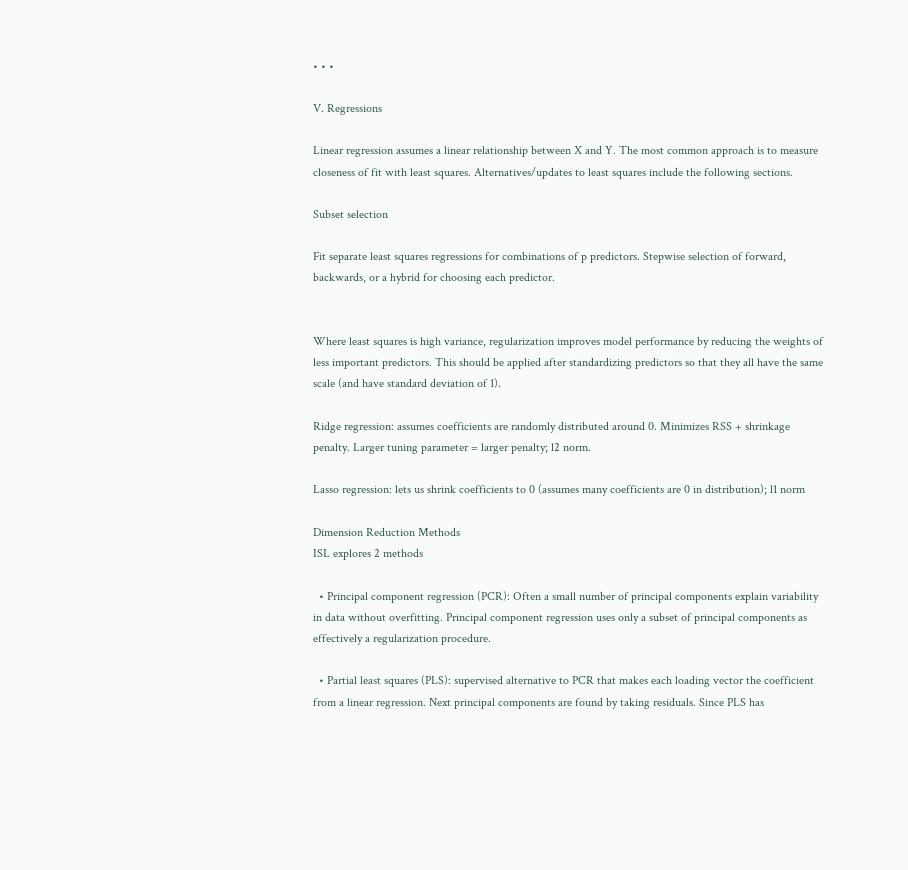• • •

V. Regressions

Linear regression assumes a linear relationship between X and Y. The most common approach is to measure closeness of fit with least squares. Alternatives/updates to least squares include the following sections.

Subset selection

Fit separate least squares regressions for combinations of p predictors. Stepwise selection of forward, backwards, or a hybrid for choosing each predictor.


Where least squares is high variance, regularization improves model performance by reducing the weights of less important predictors. This should be applied after standardizing predictors so that they all have the same scale (and have standard deviation of 1).

Ridge regression: assumes coefficients are randomly distributed around 0. Minimizes RSS + shrinkage penalty. Larger tuning parameter = larger penalty; l2 norm.

Lasso regression: lets us shrink coefficients to 0 (assumes many coefficients are 0 in distribution); l1 norm

Dimension Reduction Methods
ISL explores 2 methods

  • Principal component regression (PCR): Often a small number of principal components explain variability in data without overfitting. Principal component regression uses only a subset of principal components as effectively a regularization procedure.

  • Partial least squares (PLS): supervised alternative to PCR that makes each loading vector the coefficient from a linear regression. Next principal components are found by taking residuals. Since PLS has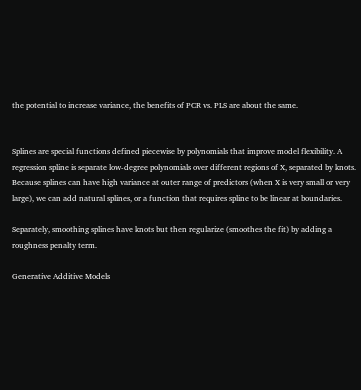the potential to increase variance, the benefits of PCR vs. PLS are about the same.


Splines are special functions defined piecewise by polynomials that improve model flexibility. A regression spline is separate low-degree polynomials over different regions of X, separated by knots. Because splines can have high variance at outer range of predictors (when X is very small or very large), we can add natural splines, or a function that requires spline to be linear at boundaries.

Separately, smoothing splines have knots but then regularize (smoothes the fit) by adding a roughness penalty term.

Generative Additive Models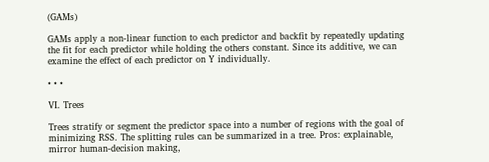(GAMs)

GAMs apply a non-linear function to each predictor and backfit by repeatedly updating the fit for each predictor while holding the others constant. Since its additive, we can examine the effect of each predictor on Y individually.

• • •

VI. Trees

Trees stratify or segment the predictor space into a number of regions with the goal of minimizing RSS. The splitting rules can be summarized in a tree. Pros: explainable, mirror human-decision making,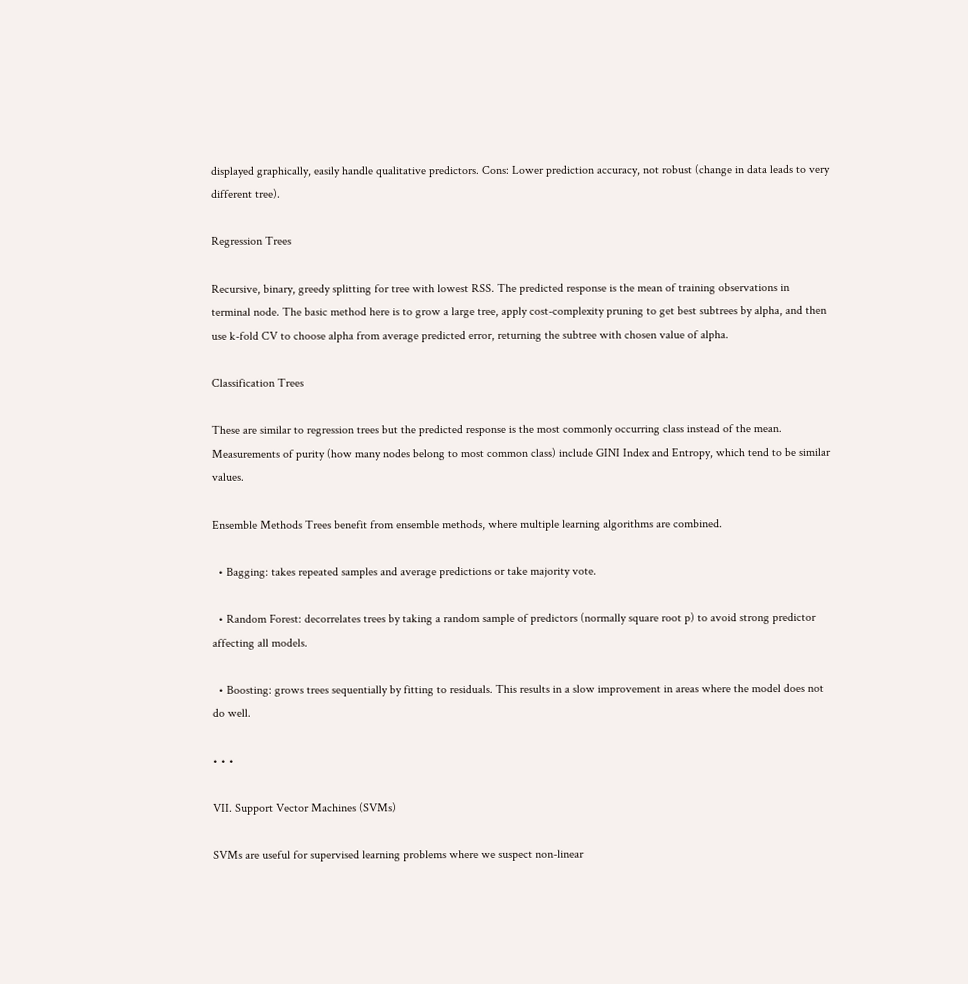displayed graphically, easily handle qualitative predictors. Cons: Lower prediction accuracy, not robust (change in data leads to very different tree).

Regression Trees

Recursive, binary, greedy splitting for tree with lowest RSS. The predicted response is the mean of training observations in terminal node. The basic method here is to grow a large tree, apply cost-complexity pruning to get best subtrees by alpha, and then use k-fold CV to choose alpha from average predicted error, returning the subtree with chosen value of alpha.

Classification Trees

These are similar to regression trees but the predicted response is the most commonly occurring class instead of the mean. Measurements of purity (how many nodes belong to most common class) include GINI Index and Entropy, which tend to be similar values.

Ensemble Methods Trees benefit from ensemble methods, where multiple learning algorithms are combined.

  • Bagging: takes repeated samples and average predictions or take majority vote.

  • Random Forest: decorrelates trees by taking a random sample of predictors (normally square root p) to avoid strong predictor affecting all models.

  • Boosting: grows trees sequentially by fitting to residuals. This results in a slow improvement in areas where the model does not do well.

• • •

VII. Support Vector Machines (SVMs)

SVMs are useful for supervised learning problems where we suspect non-linear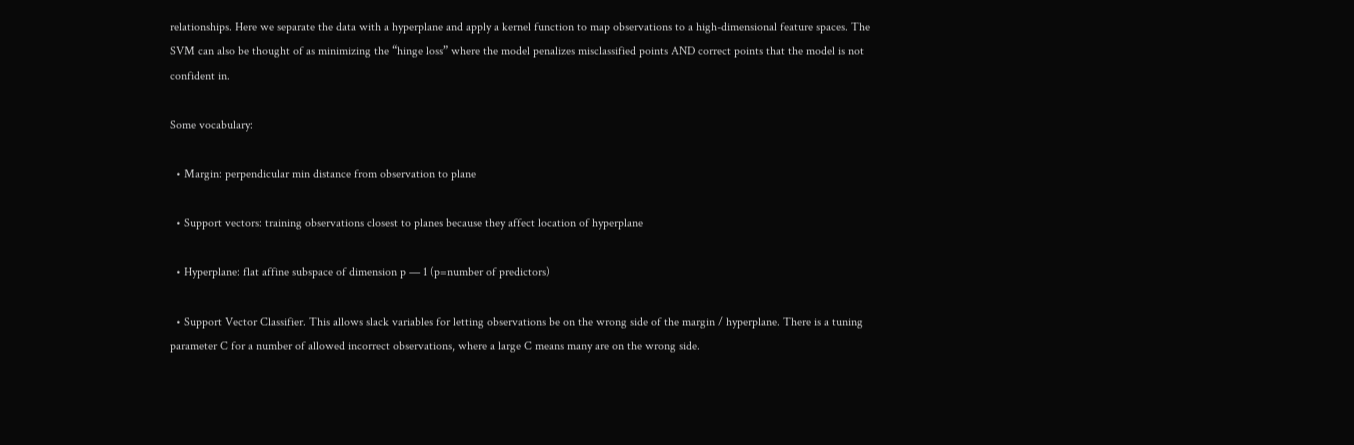relationships. Here we separate the data with a hyperplane and apply a kernel function to map observations to a high-dimensional feature spaces. The SVM can also be thought of as minimizing the “hinge loss” where the model penalizes misclassified points AND correct points that the model is not confident in.

Some vocabulary:

  • Margin: perpendicular min distance from observation to plane

  • Support vectors: training observations closest to planes because they affect location of hyperplane

  • Hyperplane: flat affine subspace of dimension p — 1 (p=number of predictors)

  • Support Vector Classifier. This allows slack variables for letting observations be on the wrong side of the margin / hyperplane. There is a tuning parameter C for a number of allowed incorrect observations, where a large C means many are on the wrong side.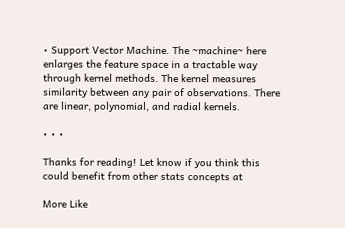• Support Vector Machine. The ~machine~ here enlarges the feature space in a tractable way through kernel methods. The kernel measures similarity between any pair of observations. There are linear, polynomial, and radial kernels.

• • •

Thanks for reading! Let know if you think this could benefit from other stats concepts at

More Like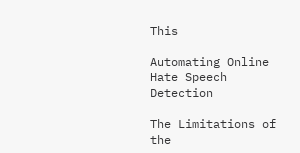This

Automating Online Hate Speech Detection

The Limitations of the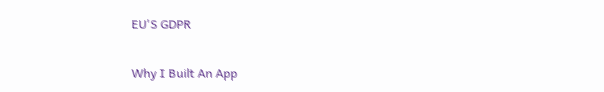EU'S GDPR

Why I Built An App